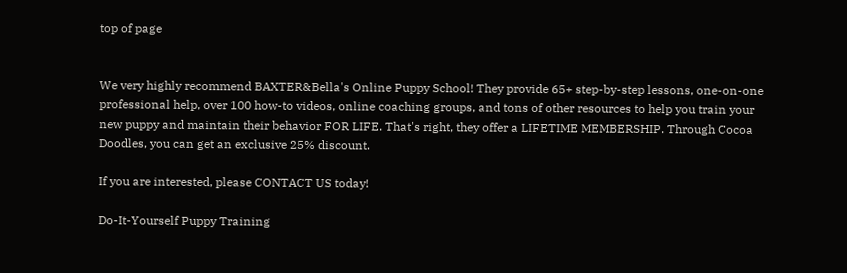top of page


We very highly recommend BAXTER&Bella's Online Puppy School! They provide 65+ step-by-step lessons, one-on-one professional help, over 100 how-to videos, online coaching groups, and tons of other resources to help you train your new puppy and maintain their behavior FOR LIFE. That's right, they offer a LIFETIME MEMBERSHIP. Through Cocoa Doodles, you can get an exclusive 25% discount.

If you are interested, please CONTACT US today!

Do-It-Yourself Puppy Training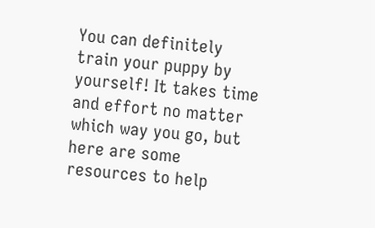You can definitely train your puppy by yourself! It takes time and effort no matter which way you go, but here are some resources to help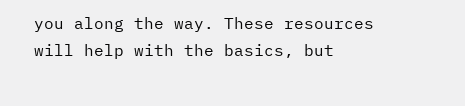you along the way. These resources will help with the basics, but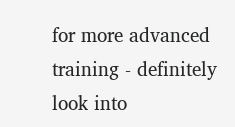for more advanced training - definitely look into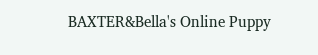BAXTER&Bella's Online Puppy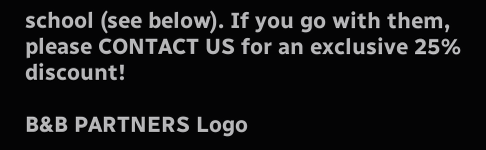school (see below). If you go with them, please CONTACT US for an exclusive 25% discount!

B&B PARTNERS Logo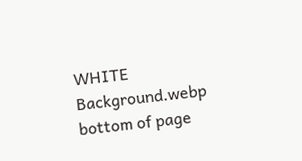WHITE Background.webp
bottom of page